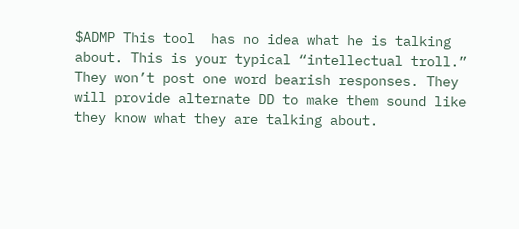$ADMP This tool  has no idea what he is talking about. This is your typical “intellectual troll.” They won’t post one word bearish responses. They will provide alternate DD to make them sound like they know what they are talking about.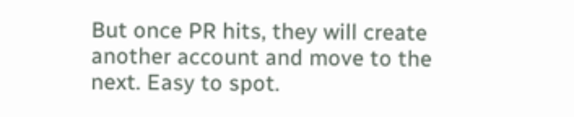But once PR hits, they will create another account and move to the next. Easy to spot.